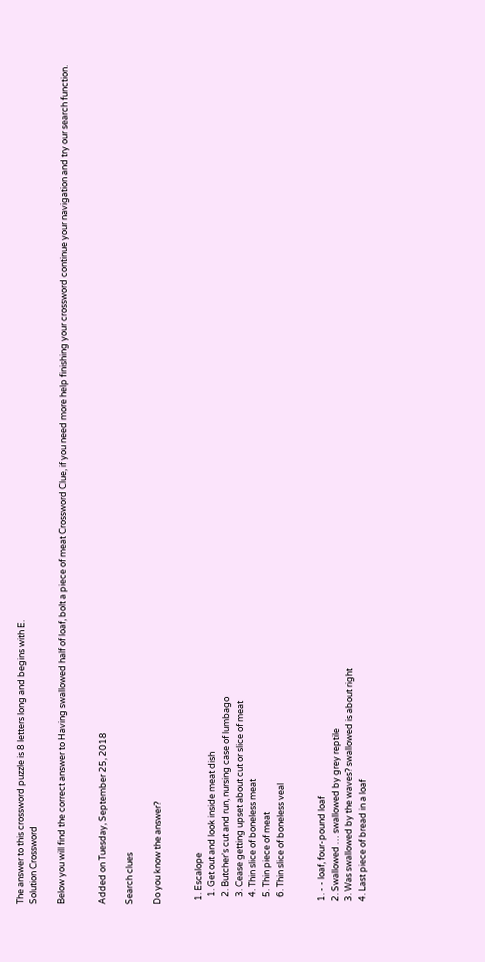The answer to this crossword puzzle is 8 letters long and begins with E.
Solution Crossword

Below you will find the correct answer to Having swallowed half of loaf, bolt a piece of meat Crossword Clue, if you need more help finishing your crossword continue your navigation and try our search function.


Added on Tuesday, September 25, 2018

Search clues

Do you know the answer?


  1. Escalope
    1. Get out and look inside meat dish
    2. Butcher's cut and run, nursing case of lumbago
    3. Cease getting upset about cut or slice of meat
    4. Thin slice of boneless meat
    5. Thin piece of meat
    6. Thin slice of boneless veal


  1. - - loaf, four-pound loaf
  2. Swallowed … swallowed by grey reptile
  3. Was swallowed by the waves? swallowed is about right
  4. Last piece of bread in a loaf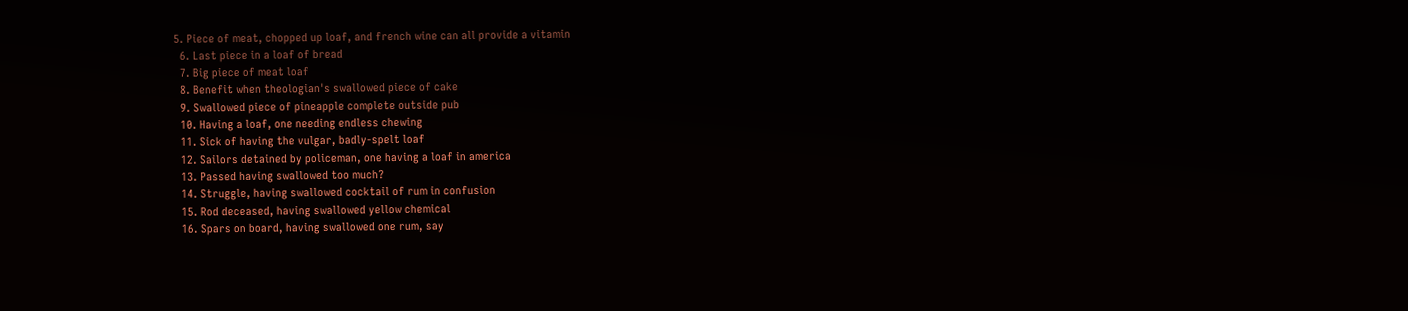5. Piece of meat, chopped up loaf, and french wine can all provide a vitamin
  6. Last piece in a loaf of bread
  7. Big piece of meat loaf
  8. Benefit when theologian's swallowed piece of cake
  9. Swallowed piece of pineapple complete outside pub
  10. Having a loaf, one needing endless chewing
  11. Sick of having the vulgar, badly-spelt loaf
  12. Sailors detained by policeman, one having a loaf in america
  13. Passed having swallowed too much?
  14. Struggle, having swallowed cocktail of rum in confusion
  15. Rod deceased, having swallowed yellow chemical
  16. Spars on board, having swallowed one rum, say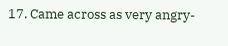17. Came across as very angry-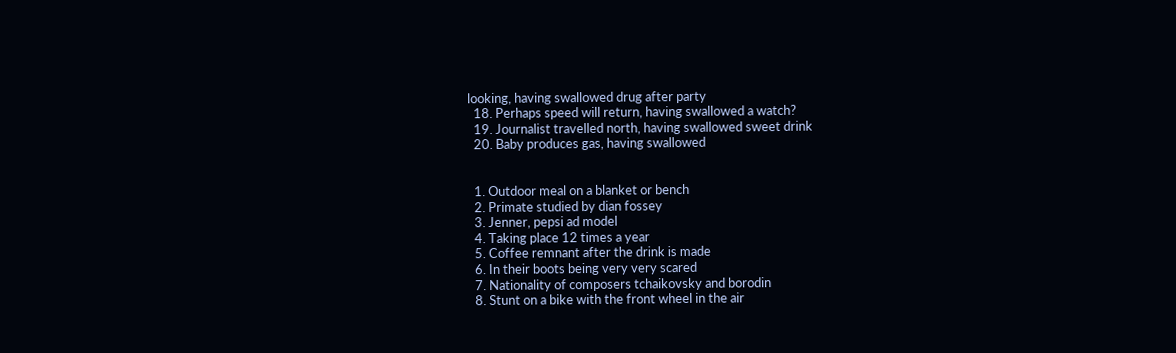looking, having swallowed drug after party
  18. Perhaps speed will return, having swallowed a watch?
  19. Journalist travelled north, having swallowed sweet drink
  20. Baby produces gas, having swallowed


  1. Outdoor meal on a blanket or bench
  2. Primate studied by dian fossey
  3. Jenner, pepsi ad model
  4. Taking place 12 times a year
  5. Coffee remnant after the drink is made
  6. In their boots being very very scared
  7. Nationality of composers tchaikovsky and borodin
  8. Stunt on a bike with the front wheel in the air